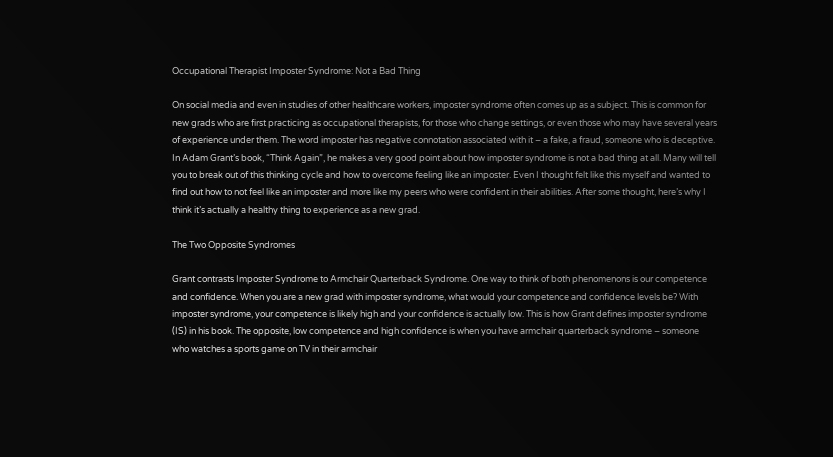Occupational Therapist Imposter Syndrome: Not a Bad Thing

On social media and even in studies of other healthcare workers, imposter syndrome often comes up as a subject. This is common for new grads who are first practicing as occupational therapists, for those who change settings, or even those who may have several years of experience under them. The word imposter has negative connotation associated with it – a fake, a fraud, someone who is deceptive. In Adam Grant’s book, “Think Again”, he makes a very good point about how imposter syndrome is not a bad thing at all. Many will tell you to break out of this thinking cycle and how to overcome feeling like an imposter. Even I thought felt like this myself and wanted to find out how to not feel like an imposter and more like my peers who were confident in their abilities. After some thought, here’s why I think it’s actually a healthy thing to experience as a new grad.

The Two Opposite Syndromes

Grant contrasts Imposter Syndrome to Armchair Quarterback Syndrome. One way to think of both phenomenons is our competence and confidence. When you are a new grad with imposter syndrome, what would your competence and confidence levels be? With imposter syndrome, your competence is likely high and your confidence is actually low. This is how Grant defines imposter syndrome (IS) in his book. The opposite, low competence and high confidence is when you have armchair quarterback syndrome – someone who watches a sports game on TV in their armchair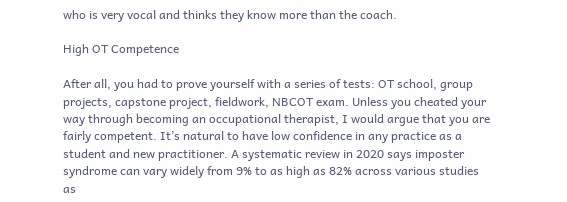who is very vocal and thinks they know more than the coach.

High OT Competence

After all, you had to prove yourself with a series of tests: OT school, group projects, capstone project, fieldwork, NBCOT exam. Unless you cheated your way through becoming an occupational therapist, I would argue that you are fairly competent. It’s natural to have low confidence in any practice as a student and new practitioner. A systematic review in 2020 says imposter syndrome can vary widely from 9% to as high as 82% across various studies as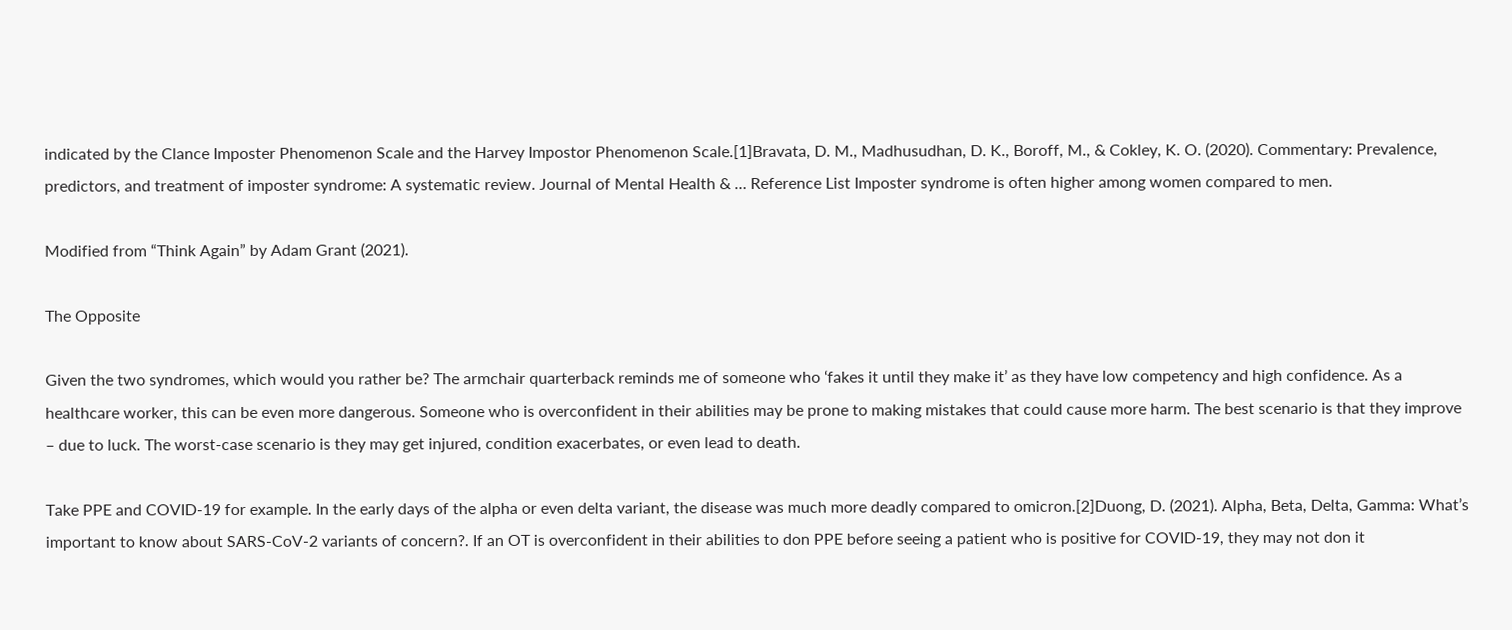indicated by the Clance Imposter Phenomenon Scale and the Harvey Impostor Phenomenon Scale.[1]Bravata, D. M., Madhusudhan, D. K., Boroff, M., & Cokley, K. O. (2020). Commentary: Prevalence, predictors, and treatment of imposter syndrome: A systematic review. Journal of Mental Health & … Reference List Imposter syndrome is often higher among women compared to men.

Modified from “Think Again” by Adam Grant (2021).

The Opposite

Given the two syndromes, which would you rather be? The armchair quarterback reminds me of someone who ‘fakes it until they make it’ as they have low competency and high confidence. As a healthcare worker, this can be even more dangerous. Someone who is overconfident in their abilities may be prone to making mistakes that could cause more harm. The best scenario is that they improve – due to luck. The worst-case scenario is they may get injured, condition exacerbates, or even lead to death.

Take PPE and COVID-19 for example. In the early days of the alpha or even delta variant, the disease was much more deadly compared to omicron.[2]Duong, D. (2021). Alpha, Beta, Delta, Gamma: What’s important to know about SARS-CoV-2 variants of concern?. If an OT is overconfident in their abilities to don PPE before seeing a patient who is positive for COVID-19, they may not don it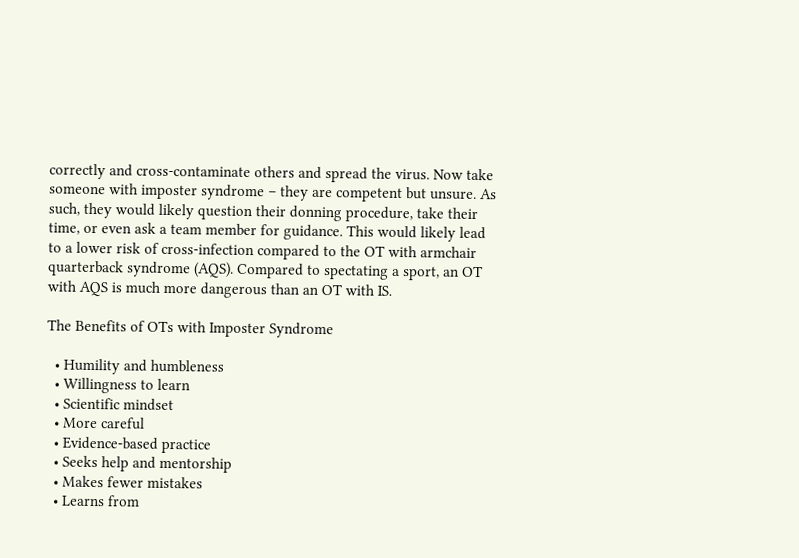correctly and cross-contaminate others and spread the virus. Now take someone with imposter syndrome – they are competent but unsure. As such, they would likely question their donning procedure, take their time, or even ask a team member for guidance. This would likely lead to a lower risk of cross-infection compared to the OT with armchair quarterback syndrome (AQS). Compared to spectating a sport, an OT with AQS is much more dangerous than an OT with IS.

The Benefits of OTs with Imposter Syndrome

  • Humility and humbleness
  • Willingness to learn
  • Scientific mindset
  • More careful
  • Evidence-based practice
  • Seeks help and mentorship
  • Makes fewer mistakes
  • Learns from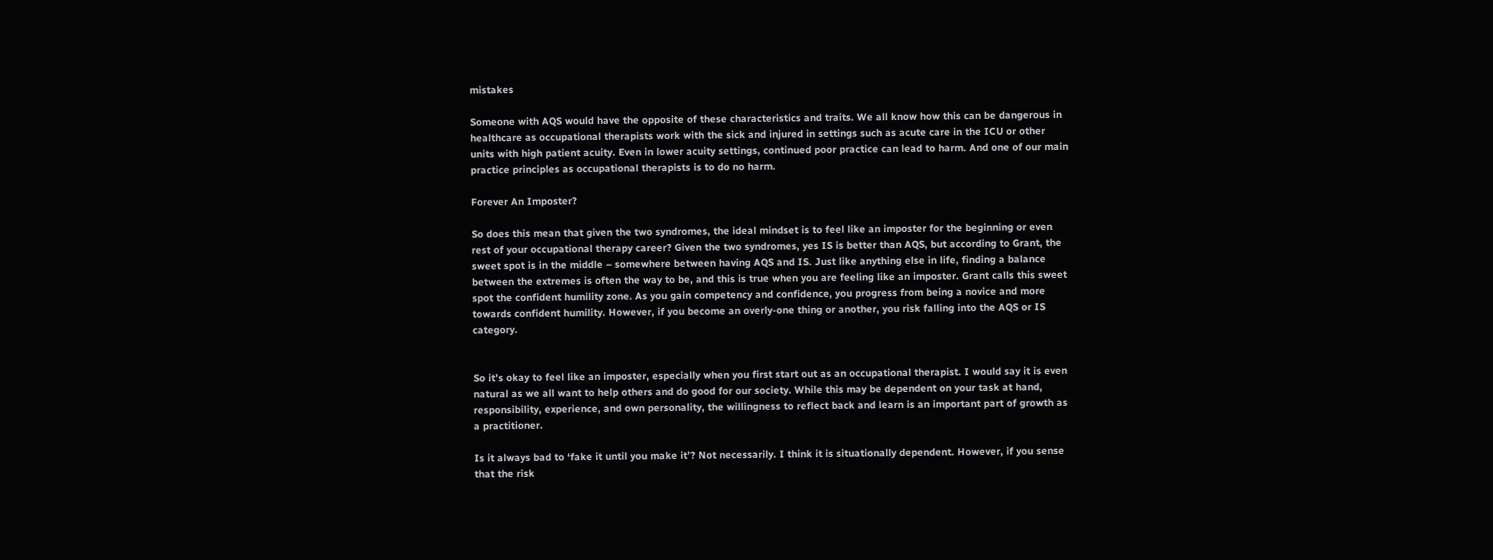mistakes

Someone with AQS would have the opposite of these characteristics and traits. We all know how this can be dangerous in healthcare as occupational therapists work with the sick and injured in settings such as acute care in the ICU or other units with high patient acuity. Even in lower acuity settings, continued poor practice can lead to harm. And one of our main practice principles as occupational therapists is to do no harm.

Forever An Imposter?

So does this mean that given the two syndromes, the ideal mindset is to feel like an imposter for the beginning or even rest of your occupational therapy career? Given the two syndromes, yes IS is better than AQS, but according to Grant, the sweet spot is in the middle – somewhere between having AQS and IS. Just like anything else in life, finding a balance between the extremes is often the way to be, and this is true when you are feeling like an imposter. Grant calls this sweet spot the confident humility zone. As you gain competency and confidence, you progress from being a novice and more towards confident humility. However, if you become an overly-one thing or another, you risk falling into the AQS or IS category.


So it’s okay to feel like an imposter, especially when you first start out as an occupational therapist. I would say it is even natural as we all want to help others and do good for our society. While this may be dependent on your task at hand, responsibility, experience, and own personality, the willingness to reflect back and learn is an important part of growth as a practitioner.

Is it always bad to ‘fake it until you make it’? Not necessarily. I think it is situationally dependent. However, if you sense that the risk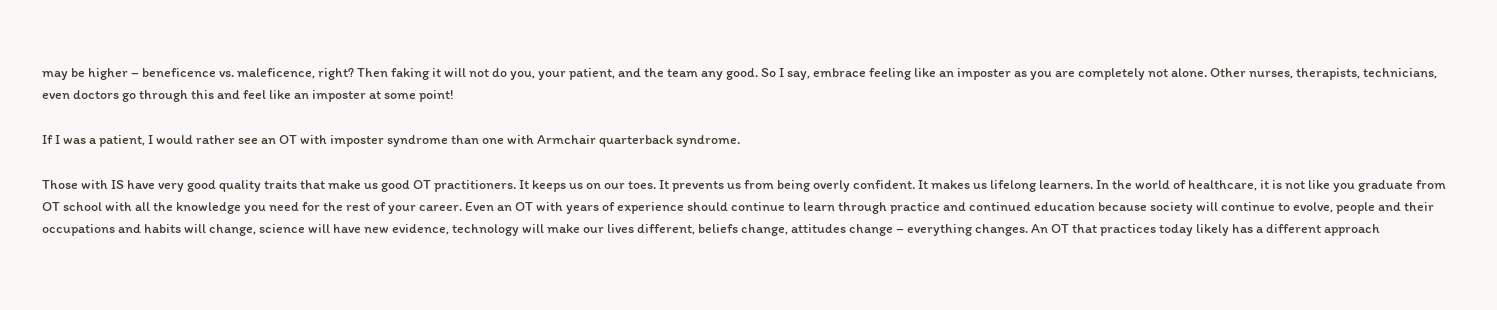may be higher – beneficence vs. maleficence, right? Then faking it will not do you, your patient, and the team any good. So I say, embrace feeling like an imposter as you are completely not alone. Other nurses, therapists, technicians, even doctors go through this and feel like an imposter at some point!

If I was a patient, I would rather see an OT with imposter syndrome than one with Armchair quarterback syndrome.

Those with IS have very good quality traits that make us good OT practitioners. It keeps us on our toes. It prevents us from being overly confident. It makes us lifelong learners. In the world of healthcare, it is not like you graduate from OT school with all the knowledge you need for the rest of your career. Even an OT with years of experience should continue to learn through practice and continued education because society will continue to evolve, people and their occupations and habits will change, science will have new evidence, technology will make our lives different, beliefs change, attitudes change – everything changes. An OT that practices today likely has a different approach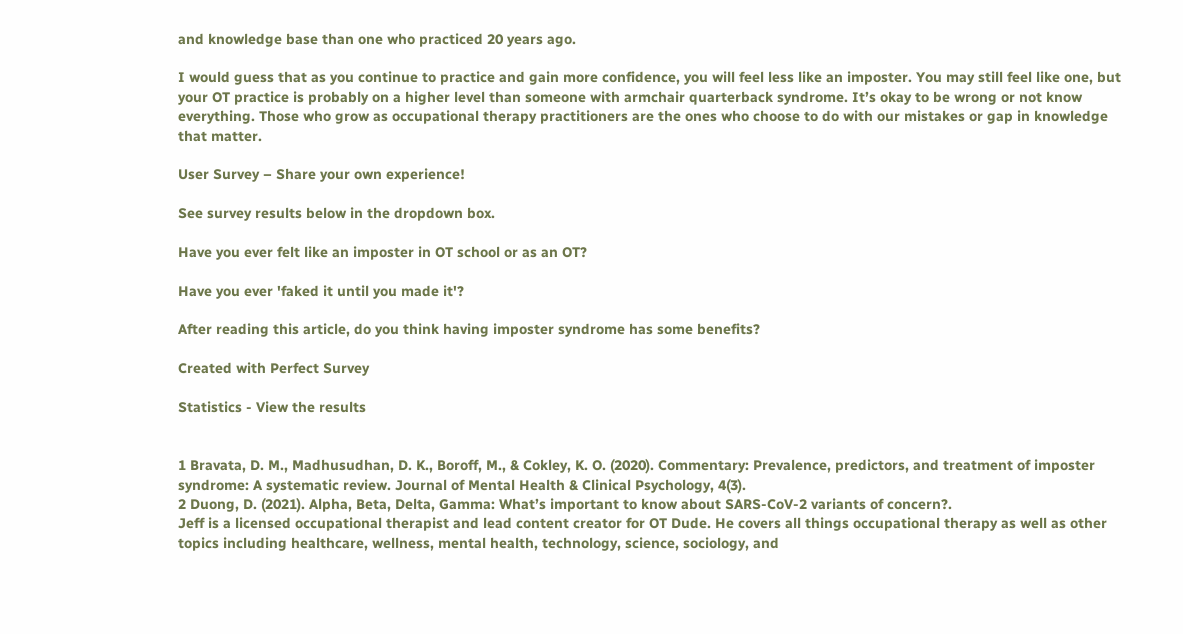and knowledge base than one who practiced 20 years ago.

I would guess that as you continue to practice and gain more confidence, you will feel less like an imposter. You may still feel like one, but your OT practice is probably on a higher level than someone with armchair quarterback syndrome. It’s okay to be wrong or not know everything. Those who grow as occupational therapy practitioners are the ones who choose to do with our mistakes or gap in knowledge that matter.

User Survey – Share your own experience!

See survey results below in the dropdown box.

Have you ever felt like an imposter in OT school or as an OT?

Have you ever 'faked it until you made it'?

After reading this article, do you think having imposter syndrome has some benefits?

Created with Perfect Survey

Statistics - View the results


1 Bravata, D. M., Madhusudhan, D. K., Boroff, M., & Cokley, K. O. (2020). Commentary: Prevalence, predictors, and treatment of imposter syndrome: A systematic review. Journal of Mental Health & Clinical Psychology, 4(3).
2 Duong, D. (2021). Alpha, Beta, Delta, Gamma: What’s important to know about SARS-CoV-2 variants of concern?.
Jeff is a licensed occupational therapist and lead content creator for OT Dude. He covers all things occupational therapy as well as other topics including healthcare, wellness, mental health, technology, science, sociology, and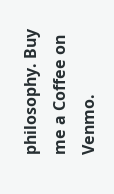philosophy. Buy me a Coffee on Venmo.